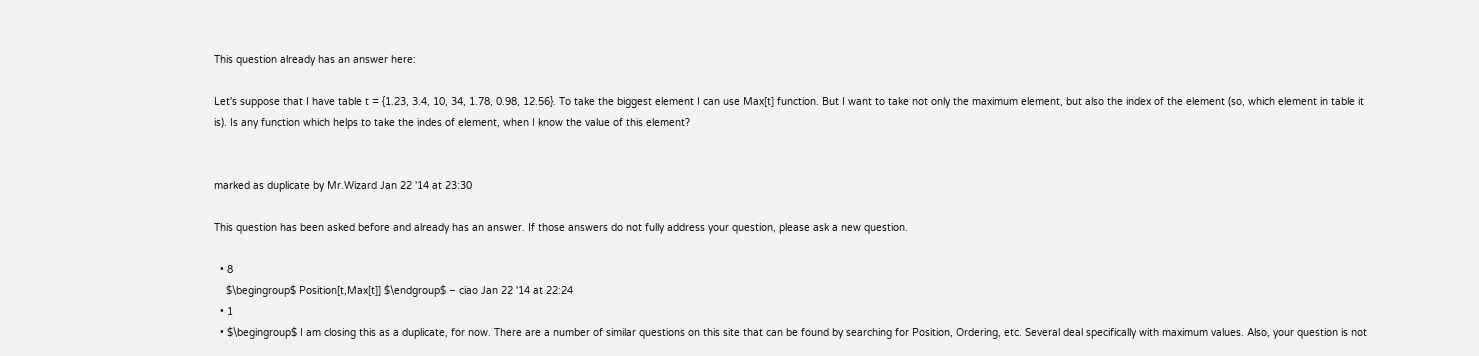This question already has an answer here:

Let's suppose that I have table t = {1.23, 3.4, 10, 34, 1.78, 0.98, 12.56}. To take the biggest element I can use Max[t] function. But I want to take not only the maximum element, but also the index of the element (so, which element in table it is). Is any function which helps to take the indes of element, when I know the value of this element?


marked as duplicate by Mr.Wizard Jan 22 '14 at 23:30

This question has been asked before and already has an answer. If those answers do not fully address your question, please ask a new question.

  • 8
    $\begingroup$ Position[t,Max[t]] $\endgroup$ – ciao Jan 22 '14 at 22:24
  • 1
  • $\begingroup$ I am closing this as a duplicate, for now. There are a number of similar questions on this site that can be found by searching for Position, Ordering, etc. Several deal specifically with maximum values. Also, your question is not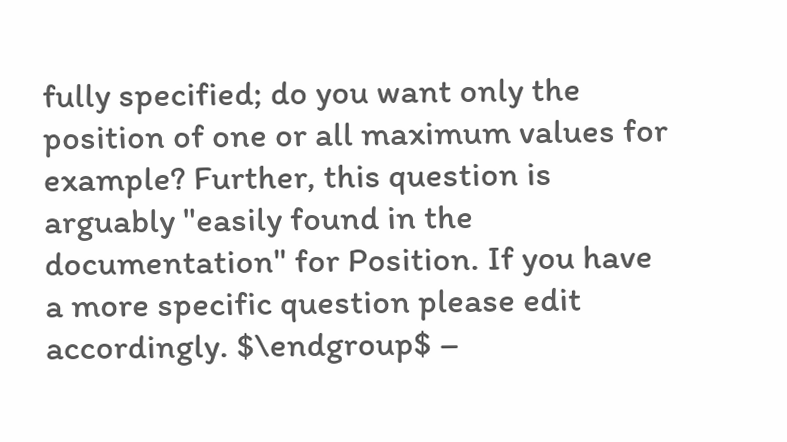fully specified; do you want only the position of one or all maximum values for example? Further, this question is arguably "easily found in the documentation" for Position. If you have a more specific question please edit accordingly. $\endgroup$ –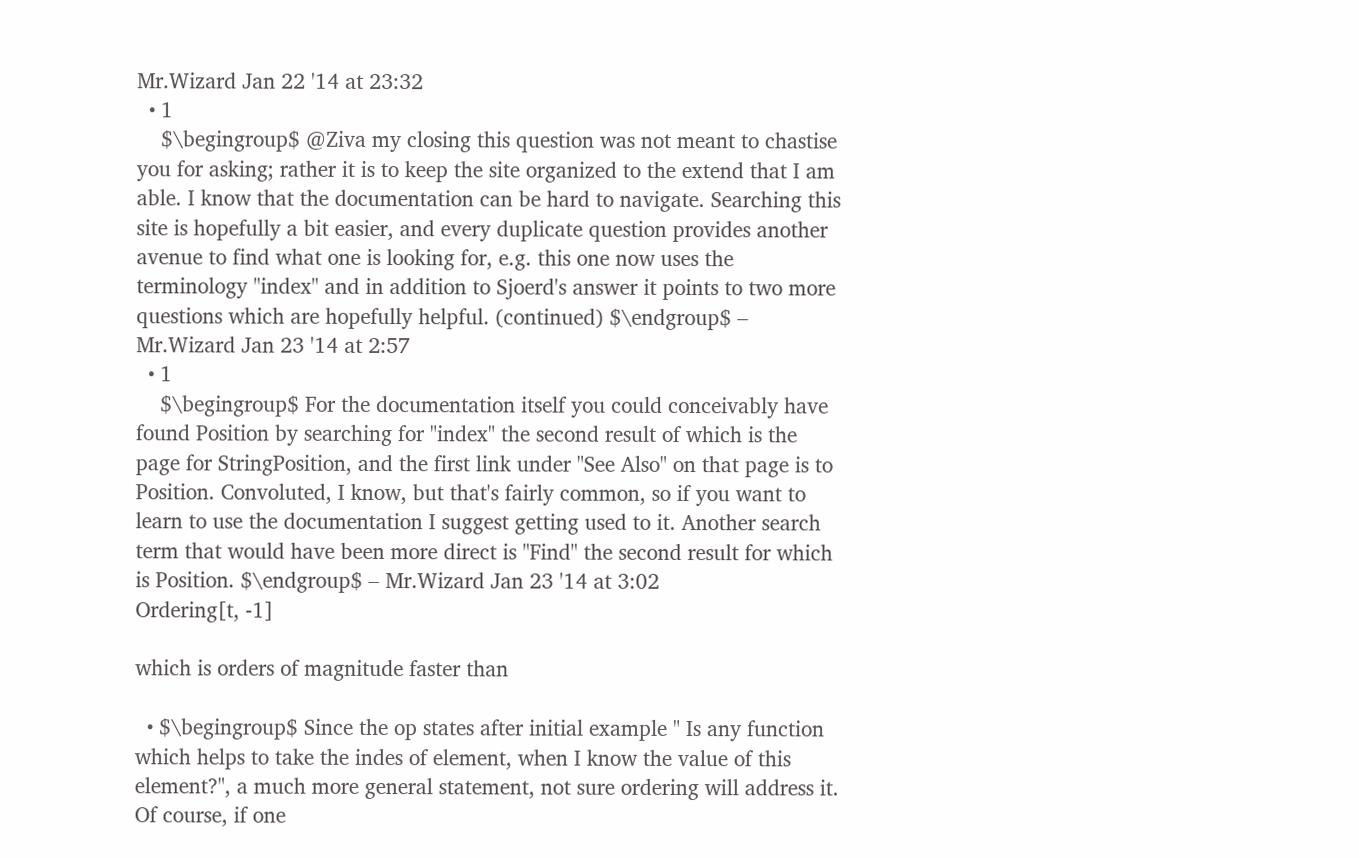Mr.Wizard Jan 22 '14 at 23:32
  • 1
    $\begingroup$ @Ziva my closing this question was not meant to chastise you for asking; rather it is to keep the site organized to the extend that I am able. I know that the documentation can be hard to navigate. Searching this site is hopefully a bit easier, and every duplicate question provides another avenue to find what one is looking for, e.g. this one now uses the terminology "index" and in addition to Sjoerd's answer it points to two more questions which are hopefully helpful. (continued) $\endgroup$ – Mr.Wizard Jan 23 '14 at 2:57
  • 1
    $\begingroup$ For the documentation itself you could conceivably have found Position by searching for "index" the second result of which is the page for StringPosition, and the first link under "See Also" on that page is to Position. Convoluted, I know, but that's fairly common, so if you want to learn to use the documentation I suggest getting used to it. Another search term that would have been more direct is "Find" the second result for which is Position. $\endgroup$ – Mr.Wizard Jan 23 '14 at 3:02
Ordering[t, -1]

which is orders of magnitude faster than

  • $\begingroup$ Since the op states after initial example " Is any function which helps to take the indes of element, when I know the value of this element?", a much more general statement, not sure ordering will address it. Of course, if one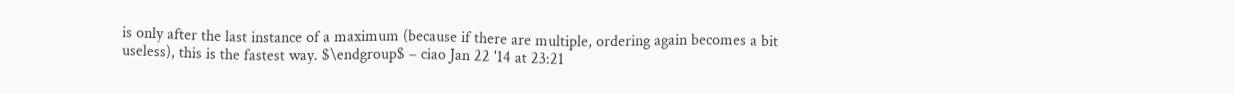is only after the last instance of a maximum (because if there are multiple, ordering again becomes a bit useless), this is the fastest way. $\endgroup$ – ciao Jan 22 '14 at 23:21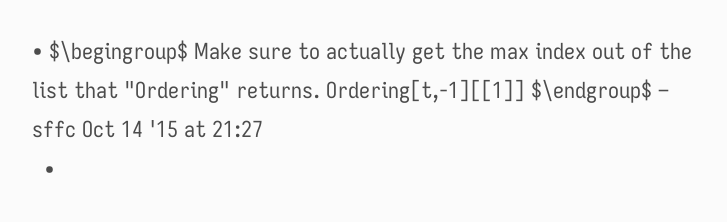• $\begingroup$ Make sure to actually get the max index out of the list that "Ordering" returns. Ordering[t,-1][[1]] $\endgroup$ – sffc Oct 14 '15 at 21:27
  •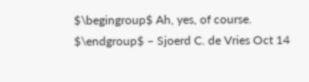$\begingroup$ Ah, yes, of course. $\endgroup$ – Sjoerd C. de Vries Oct 14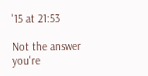'15 at 21:53

Not the answer you're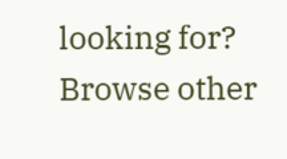looking for? Browse other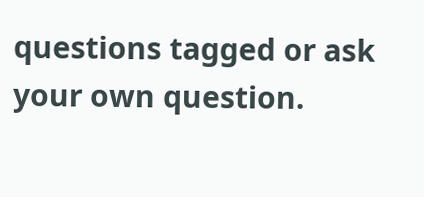questions tagged or ask your own question.